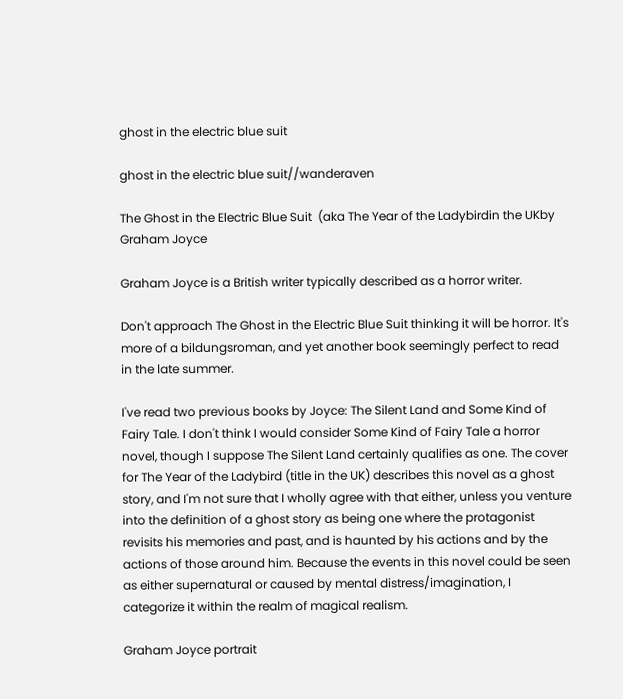ghost in the electric blue suit

ghost in the electric blue suit//wanderaven

The Ghost in the Electric Blue Suit  (aka The Year of the Ladybirdin the UKby Graham Joyce

Graham Joyce is a British writer typically described as a horror writer.

Don't approach The Ghost in the Electric Blue Suit thinking it will be horror. It's more of a bildungsroman, and yet another book seemingly perfect to read in the late summer.

I've read two previous books by Joyce: The Silent Land and Some Kind of Fairy Tale. I don't think I would consider Some Kind of Fairy Tale a horror novel, though I suppose The Silent Land certainly qualifies as one. The cover for The Year of the Ladybird (title in the UK) describes this novel as a ghost story, and I'm not sure that I wholly agree with that either, unless you venture into the definition of a ghost story as being one where the protagonist revisits his memories and past, and is haunted by his actions and by the actions of those around him. Because the events in this novel could be seen as either supernatural or caused by mental distress/imagination, I categorize it within the realm of magical realism.

Graham Joyce portrait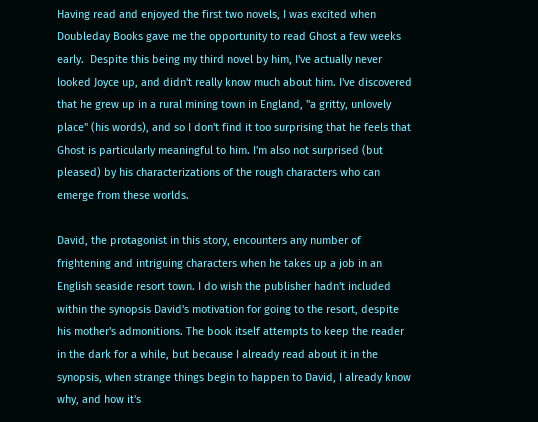Having read and enjoyed the first two novels, I was excited when Doubleday Books gave me the opportunity to read Ghost a few weeks early.  Despite this being my third novel by him, I've actually never looked Joyce up, and didn't really know much about him. I've discovered that he grew up in a rural mining town in England, "a gritty, unlovely place" (his words), and so I don't find it too surprising that he feels that Ghost is particularly meaningful to him. I'm also not surprised (but pleased) by his characterizations of the rough characters who can emerge from these worlds.

David, the protagonist in this story, encounters any number of frightening and intriguing characters when he takes up a job in an English seaside resort town. I do wish the publisher hadn't included within the synopsis David's motivation for going to the resort, despite his mother's admonitions. The book itself attempts to keep the reader in the dark for a while, but because I already read about it in the synopsis, when strange things begin to happen to David, I already know why, and how it's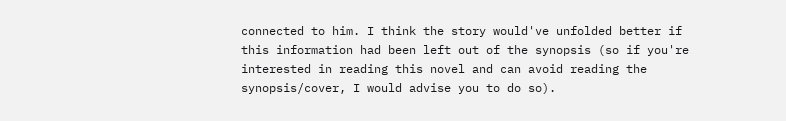connected to him. I think the story would've unfolded better if this information had been left out of the synopsis (so if you're interested in reading this novel and can avoid reading the synopsis/cover, I would advise you to do so).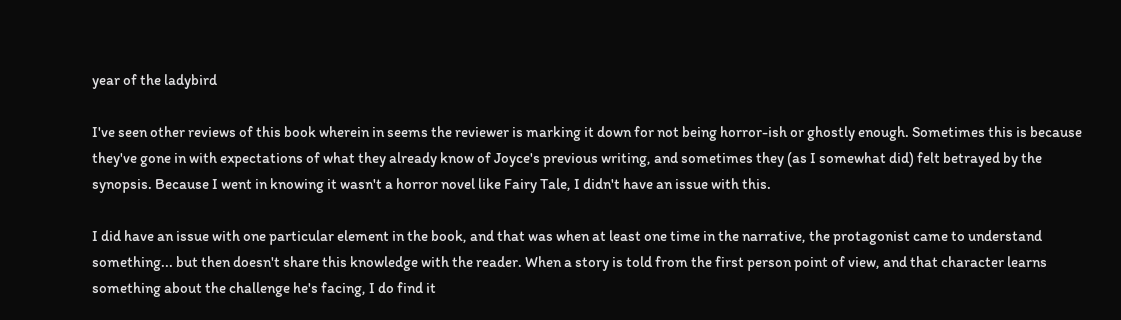year of the ladybird

I've seen other reviews of this book wherein in seems the reviewer is marking it down for not being horror-ish or ghostly enough. Sometimes this is because they've gone in with expectations of what they already know of Joyce's previous writing, and sometimes they (as I somewhat did) felt betrayed by the synopsis. Because I went in knowing it wasn't a horror novel like Fairy Tale, I didn't have an issue with this.

I did have an issue with one particular element in the book, and that was when at least one time in the narrative, the protagonist came to understand something... but then doesn't share this knowledge with the reader. When a story is told from the first person point of view, and that character learns something about the challenge he's facing, I do find it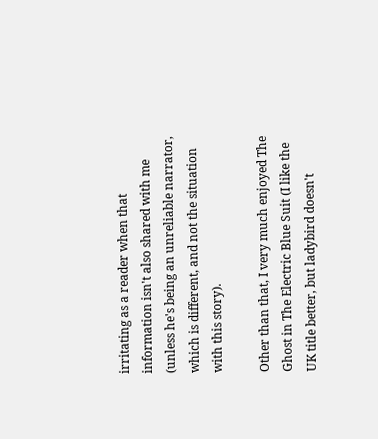irritating as a reader when that information isn't also shared with me (unless he's being an unreliable narrator, which is different, and not the situation with this story).

Other than that, I very much enjoyed The Ghost in The Electric Blue Suit (I like the UK title better, but ladybird doesn't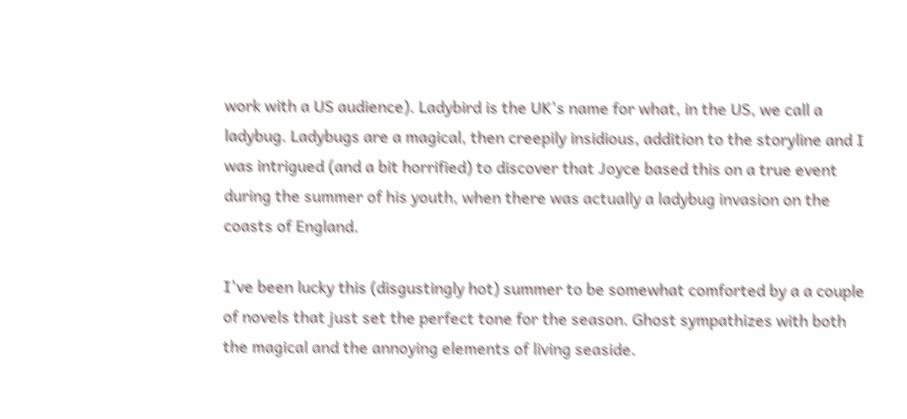work with a US audience). Ladybird is the UK's name for what, in the US, we call a ladybug. Ladybugs are a magical, then creepily insidious, addition to the storyline and I was intrigued (and a bit horrified) to discover that Joyce based this on a true event during the summer of his youth, when there was actually a ladybug invasion on the coasts of England.

I've been lucky this (disgustingly hot) summer to be somewhat comforted by a a couple of novels that just set the perfect tone for the season. Ghost sympathizes with both the magical and the annoying elements of living seaside.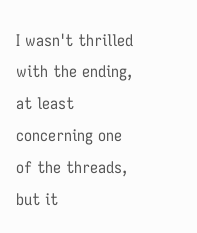I wasn't thrilled with the ending, at least concerning one of the threads, but it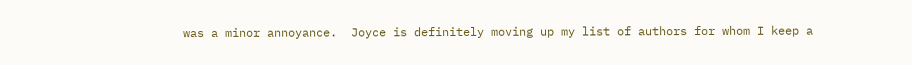was a minor annoyance.  Joyce is definitely moving up my list of authors for whom I keep a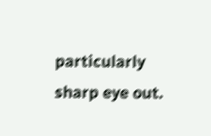particularly sharp eye out.